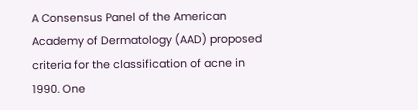A Consensus Panel of the American Academy of Dermatology (AAD) proposed criteria for the classification of acne in 1990. One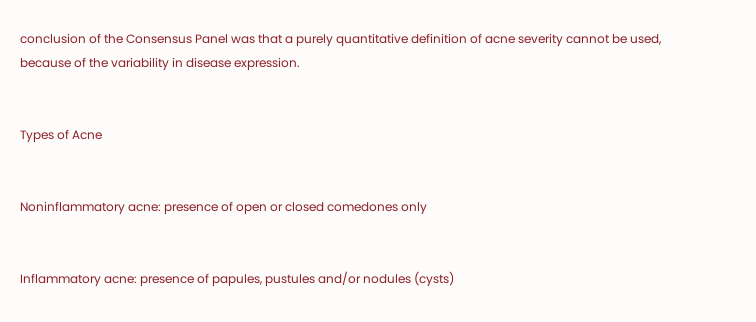conclusion of the Consensus Panel was that a purely quantitative definition of acne severity cannot be used, because of the variability in disease expression.


Types of Acne


Noninflammatory acne: presence of open or closed comedones only


Inflammatory acne: presence of papules, pustules and/or nodules (cysts)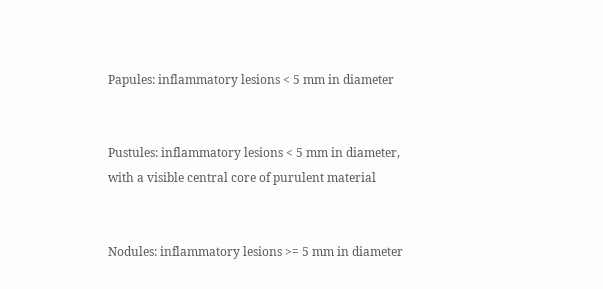Papules: inflammatory lesions < 5 mm in diameter


Pustules: inflammatory lesions < 5 mm in diameter, with a visible central core of purulent material


Nodules: inflammatory lesions >= 5 mm in diameter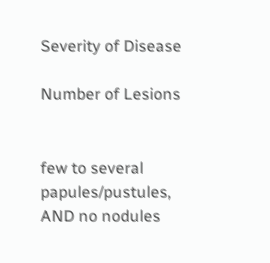Severity of Disease

Number of Lesions


few to several papules/pustules, AND no nodules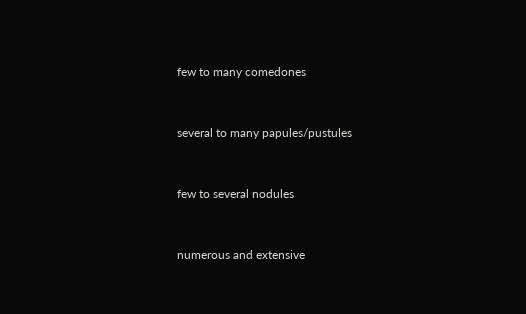few to many comedones


several to many papules/pustules


few to several nodules


numerous and extensive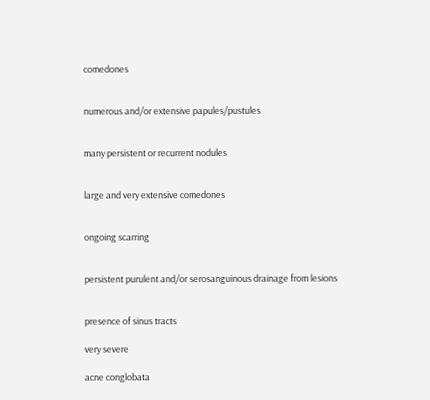comedones


numerous and/or extensive papules/pustules


many persistent or recurrent nodules


large and very extensive comedones


ongoing scarring


persistent purulent and/or serosanguinous drainage from lesions


presence of sinus tracts

very severe

acne conglobata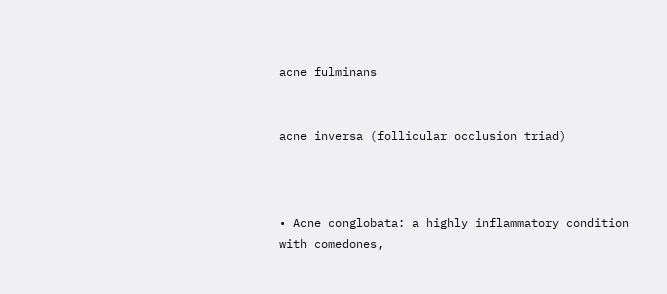acne fulminans


acne inversa (follicular occlusion triad)



• Acne conglobata: a highly inflammatory condition with comedones,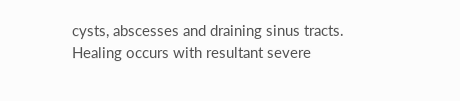cysts, abscesses and draining sinus tracts. Healing occurs with resultant severe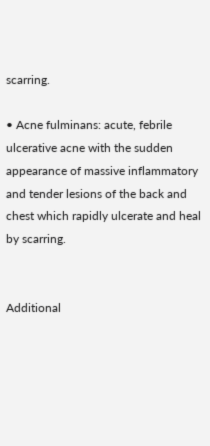scarring.

• Acne fulminans: acute, febrile ulcerative acne with the sudden appearance of massive inflammatory and tender lesions of the back and chest which rapidly ulcerate and heal by scarring.


Additional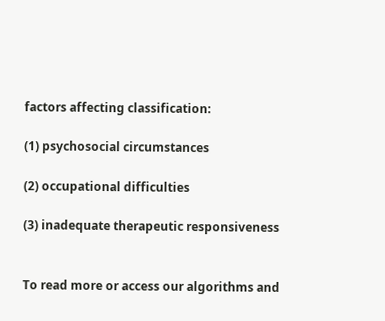factors affecting classification:

(1) psychosocial circumstances

(2) occupational difficulties

(3) inadequate therapeutic responsiveness


To read more or access our algorithms and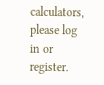calculators, please log in or register.